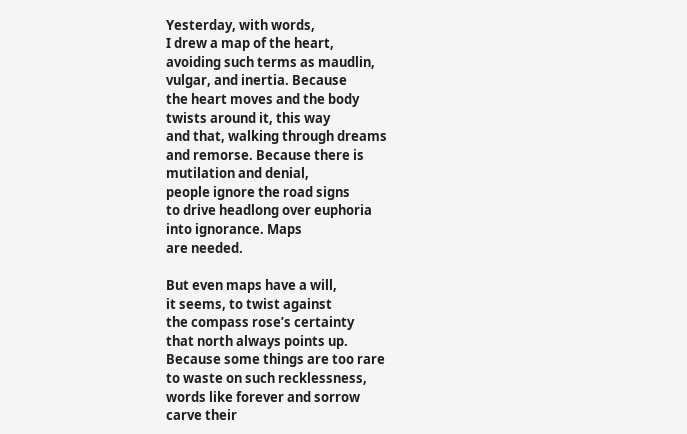Yesterday, with words,
I drew a map of the heart,
avoiding such terms as maudlin,
vulgar, and inertia. Because
the heart moves and the body
twists around it, this way
and that, walking through dreams
and remorse. Because there is
mutilation and denial,
people ignore the road signs
to drive headlong over euphoria
into ignorance. Maps
are needed.

But even maps have a will,
it seems, to twist against
the compass rose’s certainty
that north always points up.
Because some things are too rare
to waste on such recklessness,
words like forever and sorrow
carve their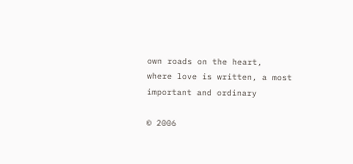own roads on the heart,
where love is written, a most
important and ordinary

© 2006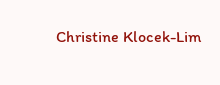Christine Klocek-Lim